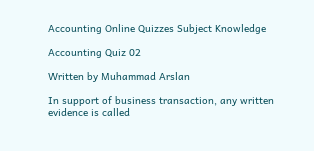Accounting Online Quizzes Subject Knowledge

Accounting Quiz 02

Written by Muhammad Arslan

In support of business transaction, any written evidence is called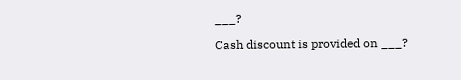___?

Cash discount is provided on ___?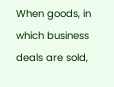When goods, in which business deals are sold,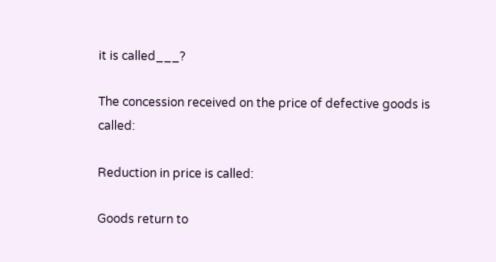it is called___?

The concession received on the price of defective goods is called:

Reduction in price is called:

Goods return to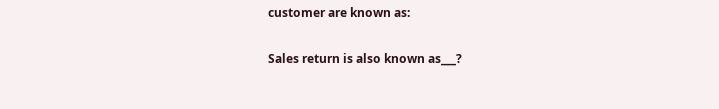customer are known as:

Sales return is also known as___?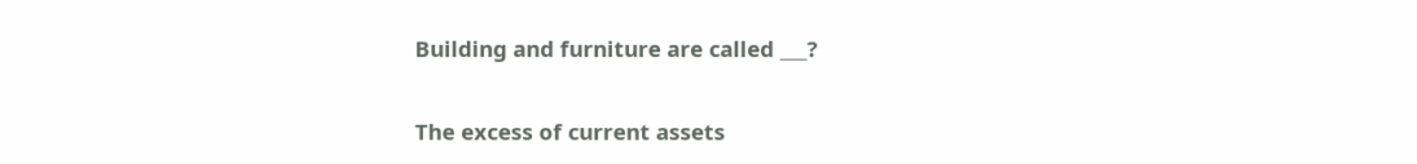Building and furniture are called ___?

The excess of current assets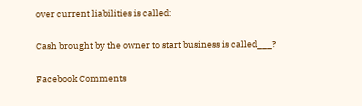over current liabilities is called:

Cash brought by the owner to start business is called___?

Facebook Comments